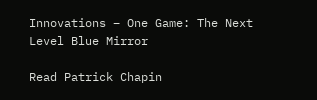Innovations – One Game: The Next Level Blue Mirror

Read Patrick Chapin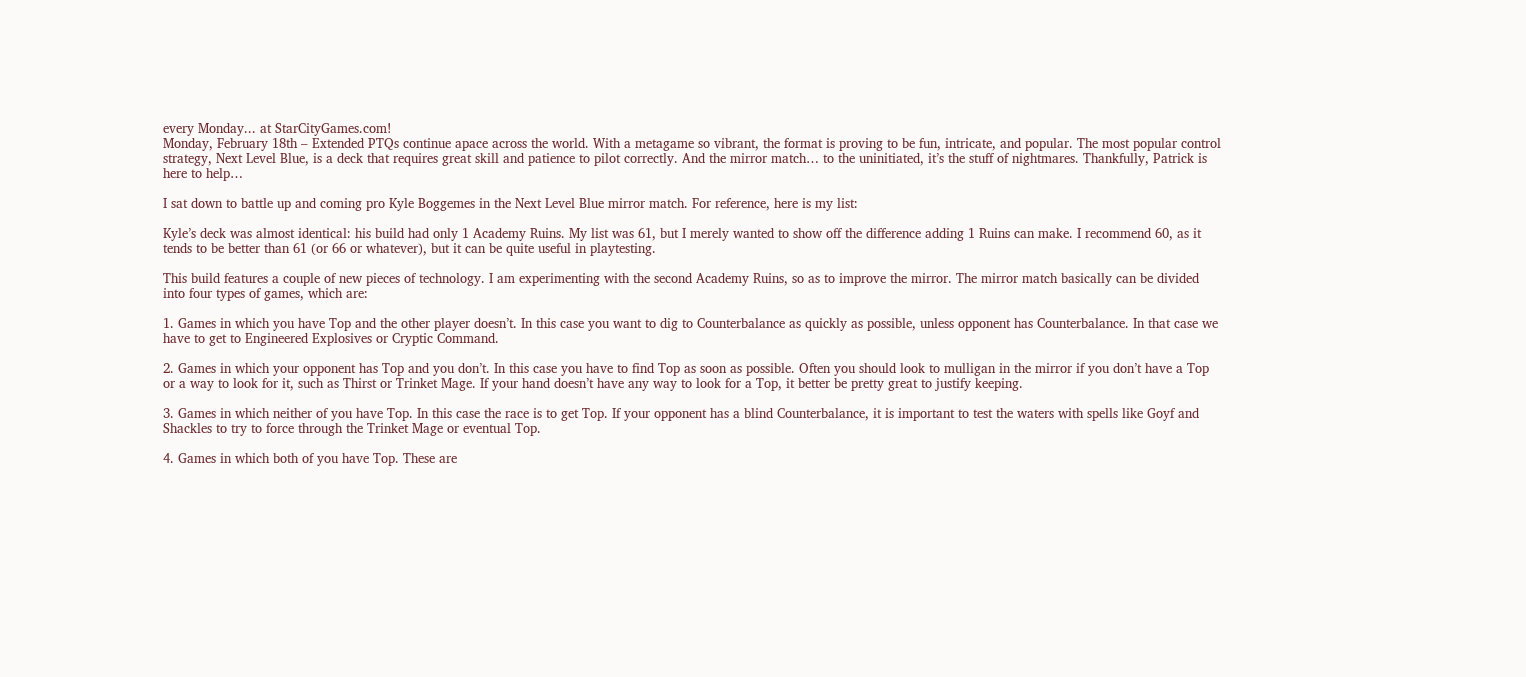every Monday... at StarCityGames.com!
Monday, February 18th – Extended PTQs continue apace across the world. With a metagame so vibrant, the format is proving to be fun, intricate, and popular. The most popular control strategy, Next Level Blue, is a deck that requires great skill and patience to pilot correctly. And the mirror match… to the uninitiated, it’s the stuff of nightmares. Thankfully, Patrick is here to help…

I sat down to battle up and coming pro Kyle Boggemes in the Next Level Blue mirror match. For reference, here is my list:

Kyle’s deck was almost identical: his build had only 1 Academy Ruins. My list was 61, but I merely wanted to show off the difference adding 1 Ruins can make. I recommend 60, as it tends to be better than 61 (or 66 or whatever), but it can be quite useful in playtesting.

This build features a couple of new pieces of technology. I am experimenting with the second Academy Ruins, so as to improve the mirror. The mirror match basically can be divided into four types of games, which are:

1. Games in which you have Top and the other player doesn’t. In this case you want to dig to Counterbalance as quickly as possible, unless opponent has Counterbalance. In that case we have to get to Engineered Explosives or Cryptic Command.

2. Games in which your opponent has Top and you don’t. In this case you have to find Top as soon as possible. Often you should look to mulligan in the mirror if you don’t have a Top or a way to look for it, such as Thirst or Trinket Mage. If your hand doesn’t have any way to look for a Top, it better be pretty great to justify keeping.

3. Games in which neither of you have Top. In this case the race is to get Top. If your opponent has a blind Counterbalance, it is important to test the waters with spells like Goyf and Shackles to try to force through the Trinket Mage or eventual Top.

4. Games in which both of you have Top. These are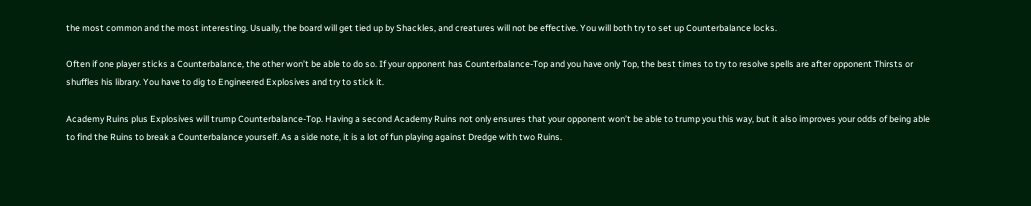the most common and the most interesting. Usually, the board will get tied up by Shackles, and creatures will not be effective. You will both try to set up Counterbalance locks.

Often if one player sticks a Counterbalance, the other won’t be able to do so. If your opponent has Counterbalance-Top and you have only Top, the best times to try to resolve spells are after opponent Thirsts or shuffles his library. You have to dig to Engineered Explosives and try to stick it.

Academy Ruins plus Explosives will trump Counterbalance-Top. Having a second Academy Ruins not only ensures that your opponent won’t be able to trump you this way, but it also improves your odds of being able to find the Ruins to break a Counterbalance yourself. As a side note, it is a lot of fun playing against Dredge with two Ruins.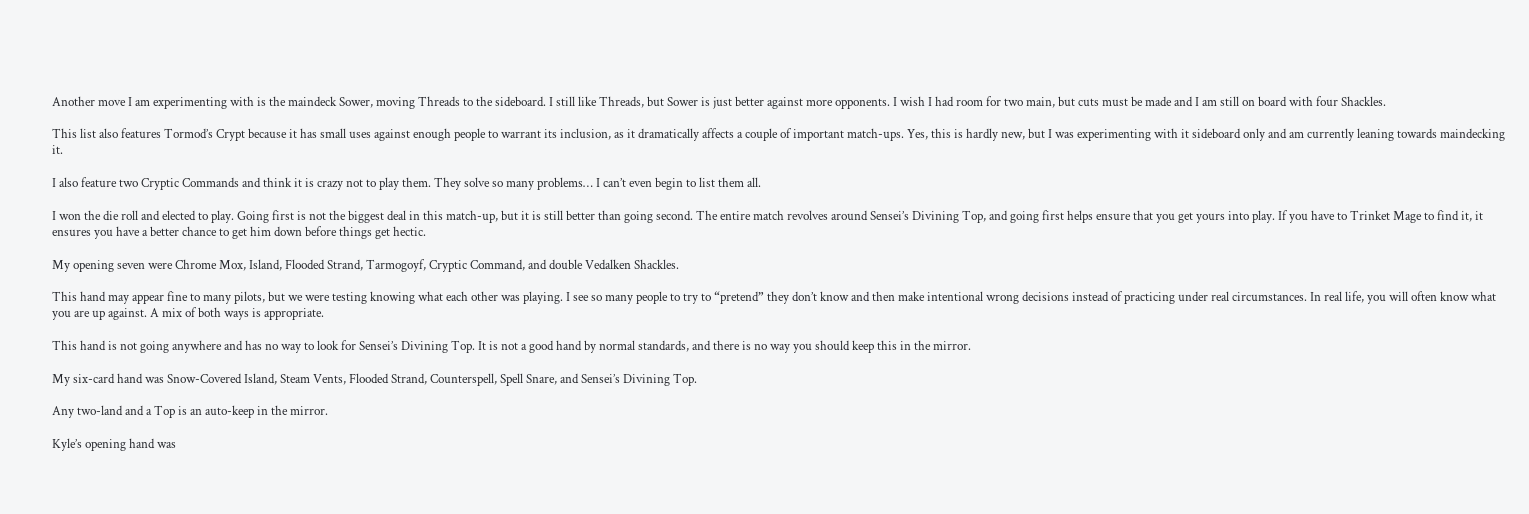Another move I am experimenting with is the maindeck Sower, moving Threads to the sideboard. I still like Threads, but Sower is just better against more opponents. I wish I had room for two main, but cuts must be made and I am still on board with four Shackles.

This list also features Tormod’s Crypt because it has small uses against enough people to warrant its inclusion, as it dramatically affects a couple of important match-ups. Yes, this is hardly new, but I was experimenting with it sideboard only and am currently leaning towards maindecking it.

I also feature two Cryptic Commands and think it is crazy not to play them. They solve so many problems… I can’t even begin to list them all.

I won the die roll and elected to play. Going first is not the biggest deal in this match-up, but it is still better than going second. The entire match revolves around Sensei’s Divining Top, and going first helps ensure that you get yours into play. If you have to Trinket Mage to find it, it ensures you have a better chance to get him down before things get hectic.

My opening seven were Chrome Mox, Island, Flooded Strand, Tarmogoyf, Cryptic Command, and double Vedalken Shackles.

This hand may appear fine to many pilots, but we were testing knowing what each other was playing. I see so many people to try to “pretend” they don’t know and then make intentional wrong decisions instead of practicing under real circumstances. In real life, you will often know what you are up against. A mix of both ways is appropriate.

This hand is not going anywhere and has no way to look for Sensei’s Divining Top. It is not a good hand by normal standards, and there is no way you should keep this in the mirror.

My six-card hand was Snow-Covered Island, Steam Vents, Flooded Strand, Counterspell, Spell Snare, and Sensei’s Divining Top.

Any two-land and a Top is an auto-keep in the mirror.

Kyle’s opening hand was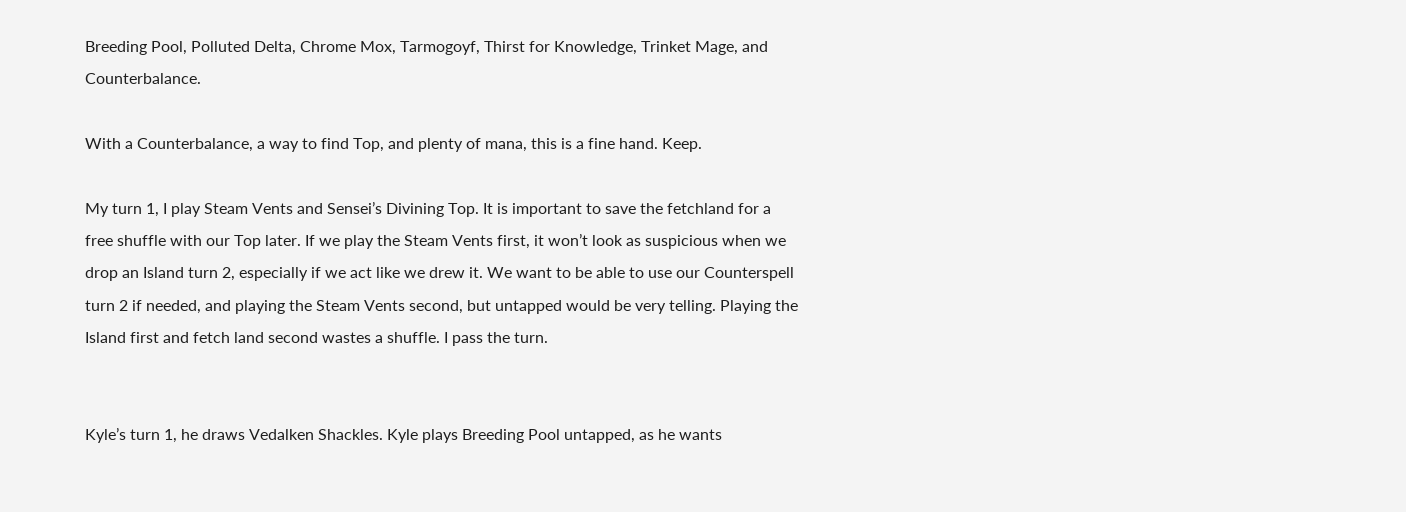Breeding Pool, Polluted Delta, Chrome Mox, Tarmogoyf, Thirst for Knowledge, Trinket Mage, and Counterbalance.

With a Counterbalance, a way to find Top, and plenty of mana, this is a fine hand. Keep.

My turn 1, I play Steam Vents and Sensei’s Divining Top. It is important to save the fetchland for a free shuffle with our Top later. If we play the Steam Vents first, it won’t look as suspicious when we drop an Island turn 2, especially if we act like we drew it. We want to be able to use our Counterspell turn 2 if needed, and playing the Steam Vents second, but untapped would be very telling. Playing the Island first and fetch land second wastes a shuffle. I pass the turn.


Kyle’s turn 1, he draws Vedalken Shackles. Kyle plays Breeding Pool untapped, as he wants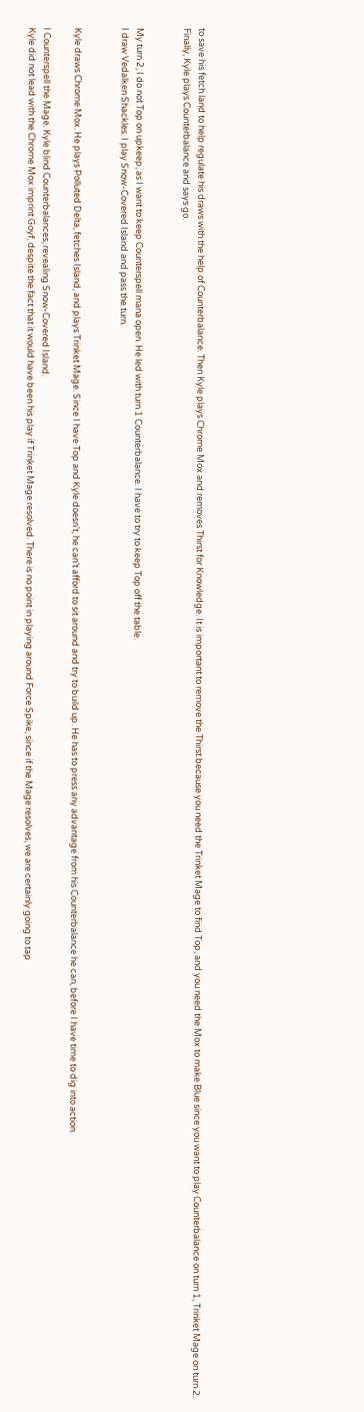to save his fetch land to help regulate his draws with the help of Counterbalance. Then Kyle plays Chrome Mox and removes Thirst for Knowledge. It is important to remove the Thirst because you need the Trinket Mage to find Top, and you need the Mox to make Blue since you want to play Counterbalance on turn 1, Trinket Mage on turn 2.
Finally, Kyle plays Counterbalance and says go.


My turn 2, I do not Top on upkeep, as I want to keep Counterspell mana open. He led with turn 1 Counterbalance. I have to try to keep Top off the table.
I draw Vedalken Shackles. I play Snow-Covered Island and pass the turn.


Kyle draws Chrome Mox. He plays Polluted Delta, fetches Island, and plays Trinket Mage. Since I have Top and Kyle doesn’t, he can’t afford to sit around and try to build up. He has to press any advantage from his Counterbalance he can, before I have time to dig into action.

I Counterspell the Mage. Kyle blind Counterbalances, revealing Snow-Covered Island.
Kyle did not lead with the Chrome Mox imprint Goyf, despite the fact that it would have been his play if Trinket Mage resolved. There is no point in playing around Force Spike, since if the Mage resolves, we are certainly going to tap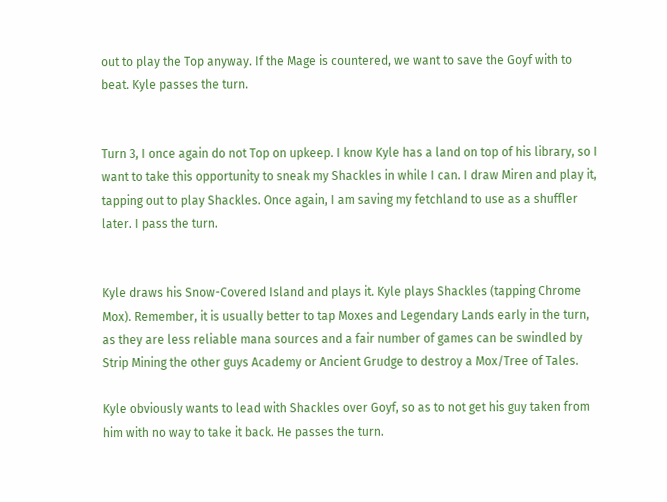out to play the Top anyway. If the Mage is countered, we want to save the Goyf with to beat. Kyle passes the turn.


Turn 3, I once again do not Top on upkeep. I know Kyle has a land on top of his library, so I want to take this opportunity to sneak my Shackles in while I can. I draw Miren and play it, tapping out to play Shackles. Once again, I am saving my fetchland to use as a shuffler later. I pass the turn.


Kyle draws his Snow-Covered Island and plays it. Kyle plays Shackles (tapping Chrome Mox). Remember, it is usually better to tap Moxes and Legendary Lands early in the turn, as they are less reliable mana sources and a fair number of games can be swindled by Strip Mining the other guys Academy or Ancient Grudge to destroy a Mox/Tree of Tales.

Kyle obviously wants to lead with Shackles over Goyf, so as to not get his guy taken from him with no way to take it back. He passes the turn.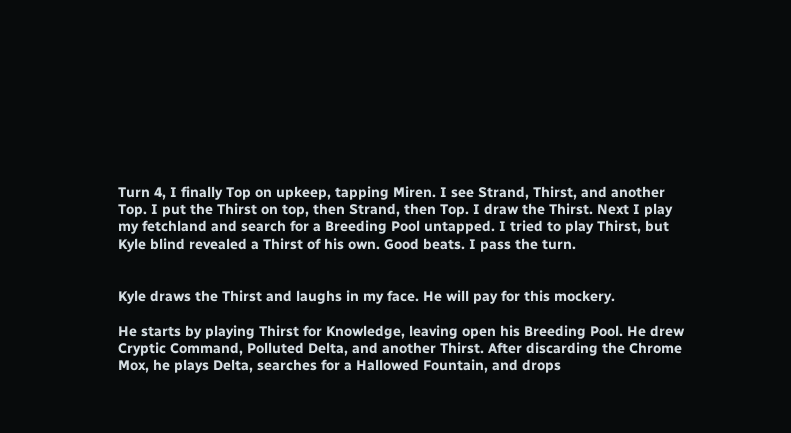Turn 4, I finally Top on upkeep, tapping Miren. I see Strand, Thirst, and another Top. I put the Thirst on top, then Strand, then Top. I draw the Thirst. Next I play my fetchland and search for a Breeding Pool untapped. I tried to play Thirst, but Kyle blind revealed a Thirst of his own. Good beats. I pass the turn.


Kyle draws the Thirst and laughs in my face. He will pay for this mockery.

He starts by playing Thirst for Knowledge, leaving open his Breeding Pool. He drew Cryptic Command, Polluted Delta, and another Thirst. After discarding the Chrome Mox, he plays Delta, searches for a Hallowed Fountain, and drops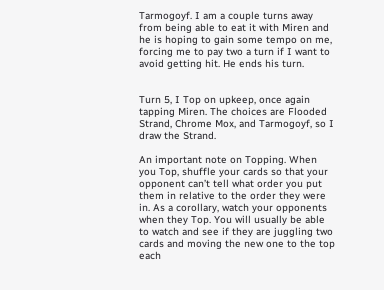Tarmogoyf. I am a couple turns away from being able to eat it with Miren and he is hoping to gain some tempo on me, forcing me to pay two a turn if I want to avoid getting hit. He ends his turn.


Turn 5, I Top on upkeep, once again tapping Miren. The choices are Flooded Strand, Chrome Mox, and Tarmogoyf, so I draw the Strand.

An important note on Topping. When you Top, shuffle your cards so that your opponent can’t tell what order you put them in relative to the order they were in. As a corollary, watch your opponents when they Top. You will usually be able to watch and see if they are juggling two cards and moving the new one to the top each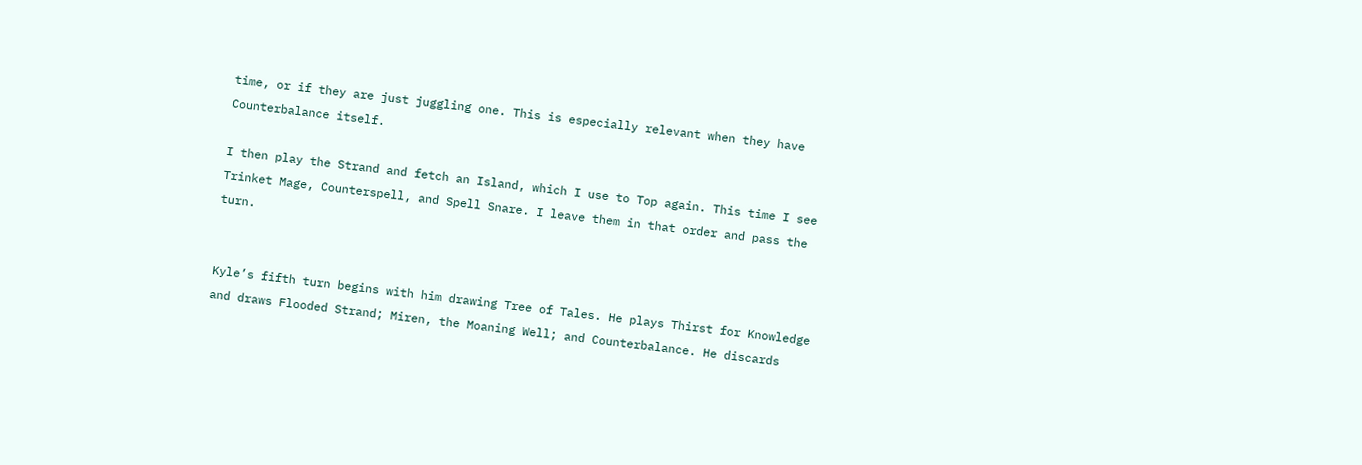time, or if they are just juggling one. This is especially relevant when they have Counterbalance itself.

I then play the Strand and fetch an Island, which I use to Top again. This time I see Trinket Mage, Counterspell, and Spell Snare. I leave them in that order and pass the turn.


Kyle’s fifth turn begins with him drawing Tree of Tales. He plays Thirst for Knowledge and draws Flooded Strand; Miren, the Moaning Well; and Counterbalance. He discards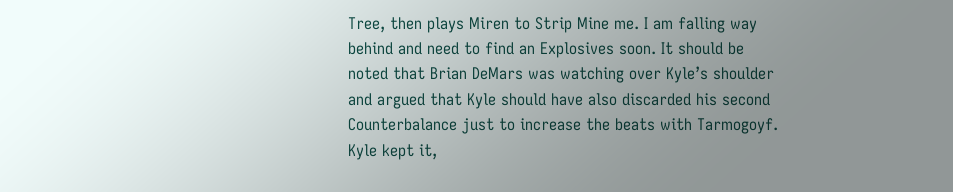Tree, then plays Miren to Strip Mine me. I am falling way behind and need to find an Explosives soon. It should be noted that Brian DeMars was watching over Kyle’s shoulder and argued that Kyle should have also discarded his second Counterbalance just to increase the beats with Tarmogoyf. Kyle kept it,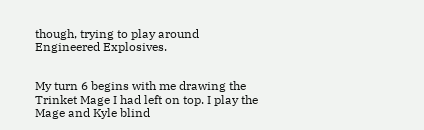though, trying to play around Engineered Explosives.


My turn 6 begins with me drawing the Trinket Mage I had left on top. I play the Mage and Kyle blind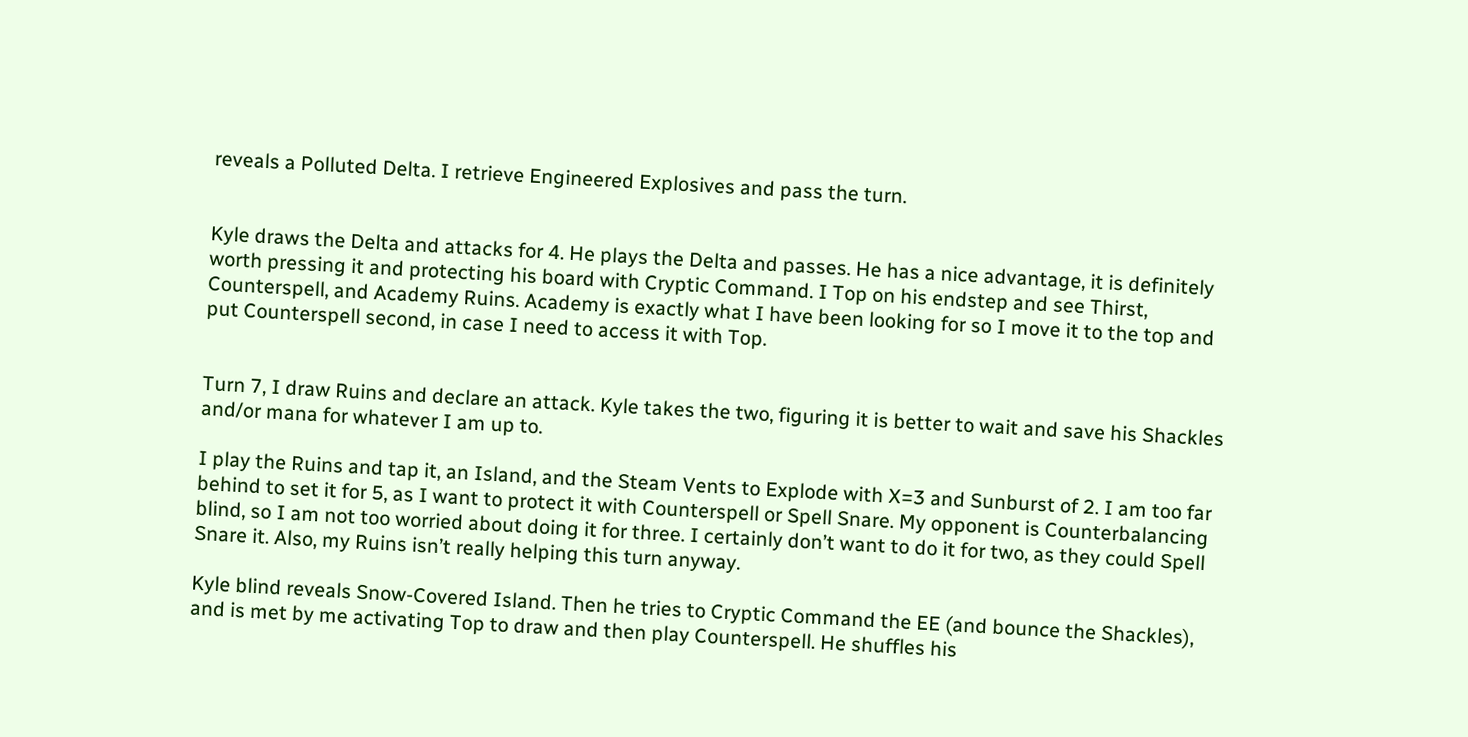reveals a Polluted Delta. I retrieve Engineered Explosives and pass the turn.


Kyle draws the Delta and attacks for 4. He plays the Delta and passes. He has a nice advantage, it is definitely worth pressing it and protecting his board with Cryptic Command. I Top on his endstep and see Thirst, Counterspell, and Academy Ruins. Academy is exactly what I have been looking for so I move it to the top and put Counterspell second, in case I need to access it with Top.


Turn 7, I draw Ruins and declare an attack. Kyle takes the two, figuring it is better to wait and save his Shackles and/or mana for whatever I am up to.

I play the Ruins and tap it, an Island, and the Steam Vents to Explode with X=3 and Sunburst of 2. I am too far behind to set it for 5, as I want to protect it with Counterspell or Spell Snare. My opponent is Counterbalancing blind, so I am not too worried about doing it for three. I certainly don’t want to do it for two, as they could Spell Snare it. Also, my Ruins isn’t really helping this turn anyway.

Kyle blind reveals Snow-Covered Island. Then he tries to Cryptic Command the EE (and bounce the Shackles), and is met by me activating Top to draw and then play Counterspell. He shuffles his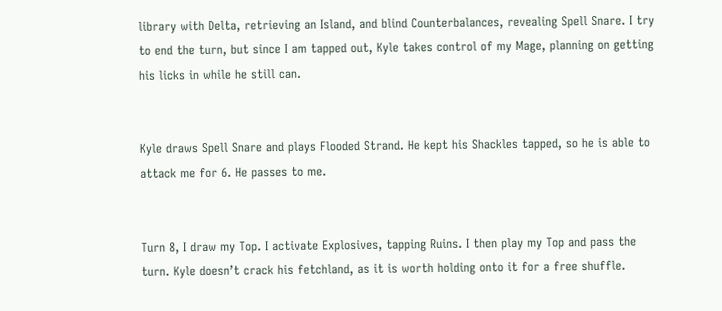library with Delta, retrieving an Island, and blind Counterbalances, revealing Spell Snare. I try to end the turn, but since I am tapped out, Kyle takes control of my Mage, planning on getting his licks in while he still can.


Kyle draws Spell Snare and plays Flooded Strand. He kept his Shackles tapped, so he is able to attack me for 6. He passes to me.


Turn 8, I draw my Top. I activate Explosives, tapping Ruins. I then play my Top and pass the turn. Kyle doesn’t crack his fetchland, as it is worth holding onto it for a free shuffle.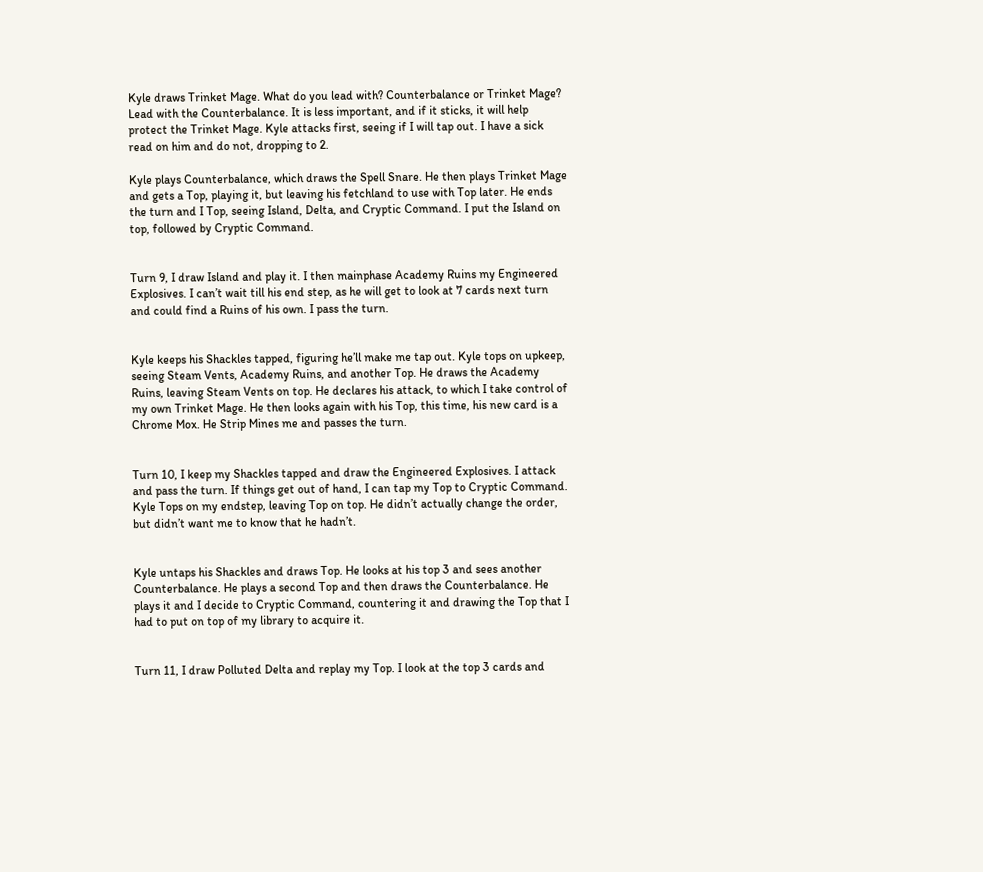Kyle draws Trinket Mage. What do you lead with? Counterbalance or Trinket Mage? Lead with the Counterbalance. It is less important, and if it sticks, it will help protect the Trinket Mage. Kyle attacks first, seeing if I will tap out. I have a sick read on him and do not, dropping to 2.

Kyle plays Counterbalance, which draws the Spell Snare. He then plays Trinket Mage and gets a Top, playing it, but leaving his fetchland to use with Top later. He ends the turn and I Top, seeing Island, Delta, and Cryptic Command. I put the Island on top, followed by Cryptic Command.


Turn 9, I draw Island and play it. I then mainphase Academy Ruins my Engineered Explosives. I can’t wait till his end step, as he will get to look at 7 cards next turn and could find a Ruins of his own. I pass the turn.


Kyle keeps his Shackles tapped, figuring he’ll make me tap out. Kyle tops on upkeep, seeing Steam Vents, Academy Ruins, and another Top. He draws the Academy Ruins, leaving Steam Vents on top. He declares his attack, to which I take control of my own Trinket Mage. He then looks again with his Top, this time, his new card is a Chrome Mox. He Strip Mines me and passes the turn.


Turn 10, I keep my Shackles tapped and draw the Engineered Explosives. I attack and pass the turn. If things get out of hand, I can tap my Top to Cryptic Command. Kyle Tops on my endstep, leaving Top on top. He didn’t actually change the order, but didn’t want me to know that he hadn’t.


Kyle untaps his Shackles and draws Top. He looks at his top 3 and sees another Counterbalance. He plays a second Top and then draws the Counterbalance. He plays it and I decide to Cryptic Command, countering it and drawing the Top that I had to put on top of my library to acquire it.


Turn 11, I draw Polluted Delta and replay my Top. I look at the top 3 cards and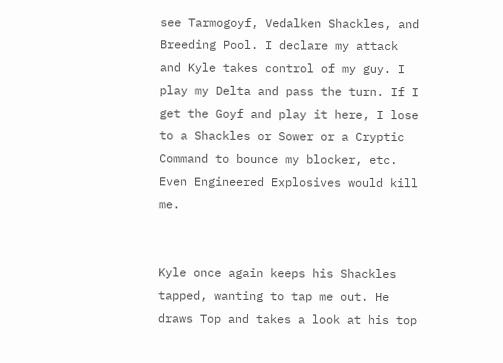see Tarmogoyf, Vedalken Shackles, and Breeding Pool. I declare my attack and Kyle takes control of my guy. I play my Delta and pass the turn. If I get the Goyf and play it here, I lose to a Shackles or Sower or a Cryptic Command to bounce my blocker, etc. Even Engineered Explosives would kill me.


Kyle once again keeps his Shackles tapped, wanting to tap me out. He draws Top and takes a look at his top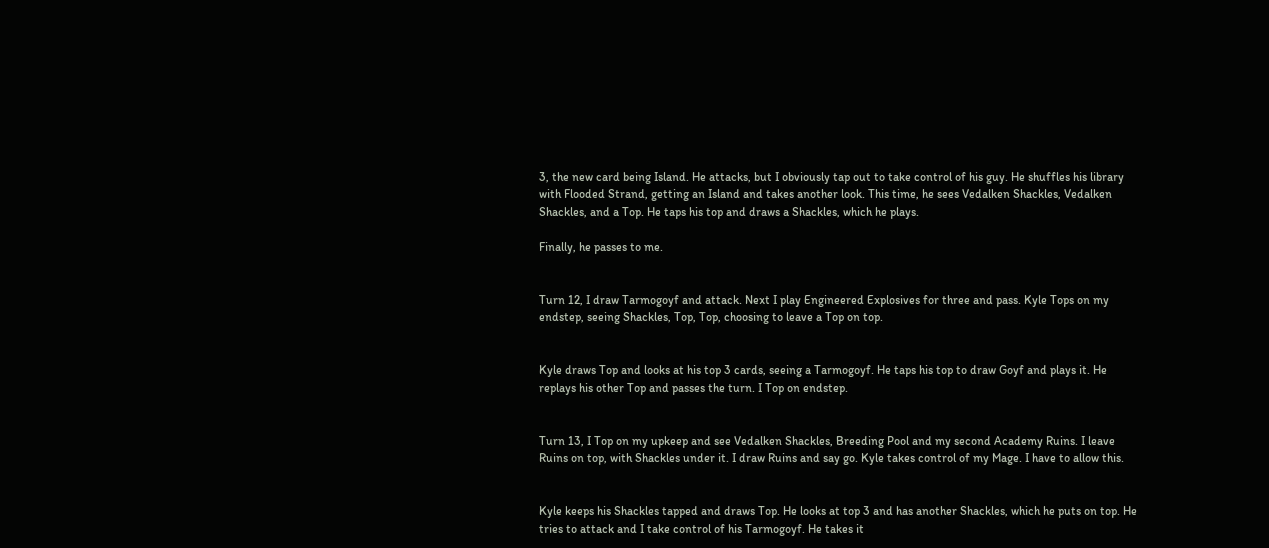3, the new card being Island. He attacks, but I obviously tap out to take control of his guy. He shuffles his library with Flooded Strand, getting an Island and takes another look. This time, he sees Vedalken Shackles, Vedalken Shackles, and a Top. He taps his top and draws a Shackles, which he plays.

Finally, he passes to me.


Turn 12, I draw Tarmogoyf and attack. Next I play Engineered Explosives for three and pass. Kyle Tops on my endstep, seeing Shackles, Top, Top, choosing to leave a Top on top.


Kyle draws Top and looks at his top 3 cards, seeing a Tarmogoyf. He taps his top to draw Goyf and plays it. He replays his other Top and passes the turn. I Top on endstep.


Turn 13, I Top on my upkeep and see Vedalken Shackles, Breeding Pool and my second Academy Ruins. I leave Ruins on top, with Shackles under it. I draw Ruins and say go. Kyle takes control of my Mage. I have to allow this.


Kyle keeps his Shackles tapped and draws Top. He looks at top 3 and has another Shackles, which he puts on top. He tries to attack and I take control of his Tarmogoyf. He takes it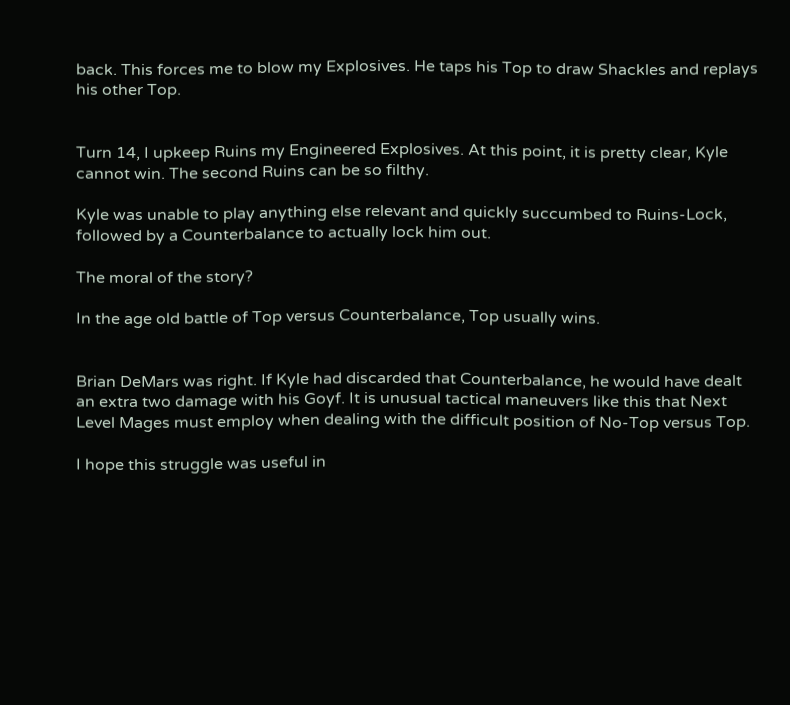back. This forces me to blow my Explosives. He taps his Top to draw Shackles and replays his other Top.


Turn 14, I upkeep Ruins my Engineered Explosives. At this point, it is pretty clear, Kyle cannot win. The second Ruins can be so filthy.

Kyle was unable to play anything else relevant and quickly succumbed to Ruins-Lock, followed by a Counterbalance to actually lock him out.

The moral of the story?

In the age old battle of Top versus Counterbalance, Top usually wins.


Brian DeMars was right. If Kyle had discarded that Counterbalance, he would have dealt an extra two damage with his Goyf. It is unusual tactical maneuvers like this that Next Level Mages must employ when dealing with the difficult position of No-Top versus Top.

I hope this struggle was useful in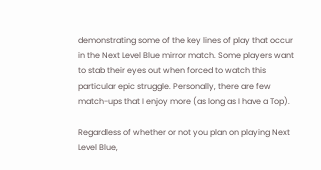demonstrating some of the key lines of play that occur in the Next Level Blue mirror match. Some players want to stab their eyes out when forced to watch this particular epic struggle. Personally, there are few match-ups that I enjoy more (as long as I have a Top).

Regardless of whether or not you plan on playing Next Level Blue,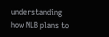understanding how NLB plans to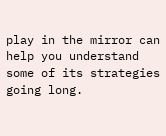play in the mirror can help you understand some of its strategies going long.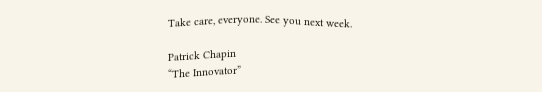Take care, everyone. See you next week.

Patrick Chapin
“The Innovator”